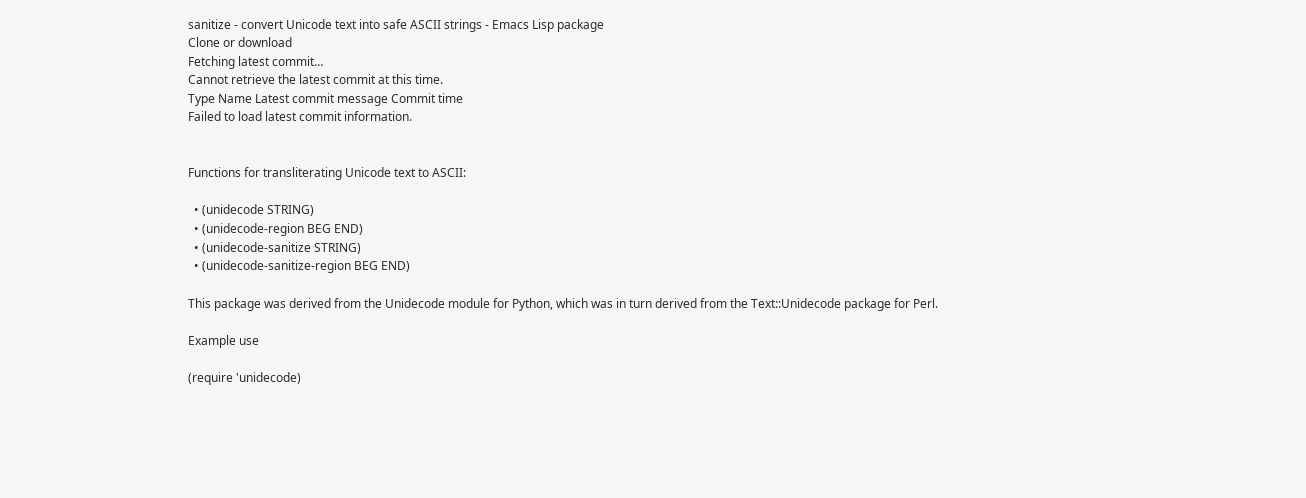sanitize - convert Unicode text into safe ASCII strings - Emacs Lisp package
Clone or download
Fetching latest commit…
Cannot retrieve the latest commit at this time.
Type Name Latest commit message Commit time
Failed to load latest commit information.


Functions for transliterating Unicode text to ASCII:

  • (unidecode STRING)
  • (unidecode-region BEG END)
  • (unidecode-sanitize STRING)
  • (unidecode-sanitize-region BEG END)

This package was derived from the Unidecode module for Python, which was in turn derived from the Text::Unidecode package for Perl.

Example use

(require 'unidecode)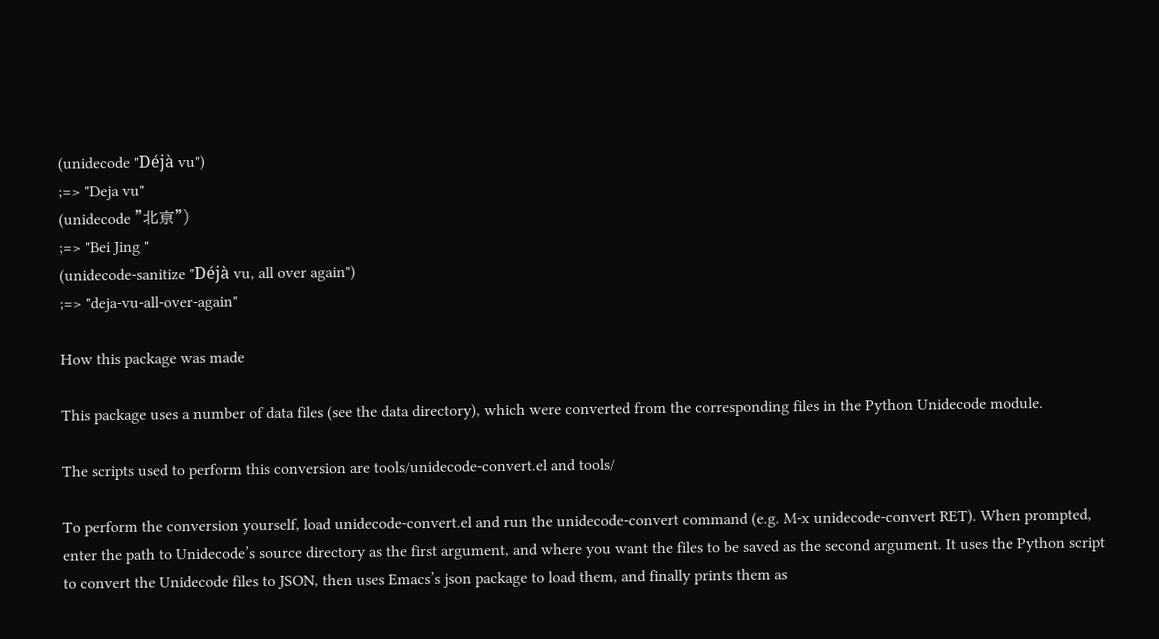(unidecode "Déjà vu")
;=> "Deja vu"
(unidecode "北亰")
;=> "Bei Jing "
(unidecode-sanitize "Déjà vu, all over again")
;=> "deja-vu-all-over-again"

How this package was made

This package uses a number of data files (see the data directory), which were converted from the corresponding files in the Python Unidecode module.

The scripts used to perform this conversion are tools/unidecode-convert.el and tools/

To perform the conversion yourself, load unidecode-convert.el and run the unidecode-convert command (e.g. M-x unidecode-convert RET). When prompted, enter the path to Unidecode’s source directory as the first argument, and where you want the files to be saved as the second argument. It uses the Python script to convert the Unidecode files to JSON, then uses Emacs’s json package to load them, and finally prints them as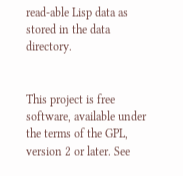read-able Lisp data as stored in the data directory.


This project is free software, available under the terms of the GPL, version 2 or later. See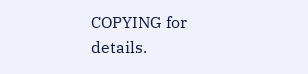COPYING for details.